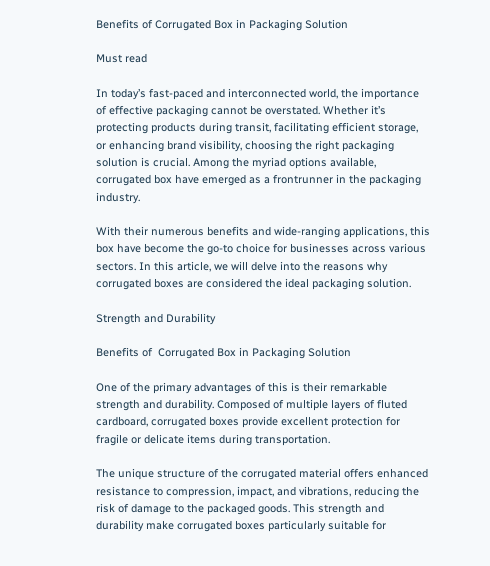Benefits of Corrugated Box in Packaging Solution

Must read

In today’s fast-paced and interconnected world, the importance of effective packaging cannot be overstated. Whether it’s protecting products during transit, facilitating efficient storage, or enhancing brand visibility, choosing the right packaging solution is crucial. Among the myriad options available, corrugated box have emerged as a frontrunner in the packaging industry.

With their numerous benefits and wide-ranging applications, this box have become the go-to choice for businesses across various sectors. In this article, we will delve into the reasons why corrugated boxes are considered the ideal packaging solution.

Strength and Durability

Benefits of  Corrugated Box in Packaging Solution

One of the primary advantages of this is their remarkable strength and durability. Composed of multiple layers of fluted cardboard, corrugated boxes provide excellent protection for fragile or delicate items during transportation.

The unique structure of the corrugated material offers enhanced resistance to compression, impact, and vibrations, reducing the risk of damage to the packaged goods. This strength and durability make corrugated boxes particularly suitable for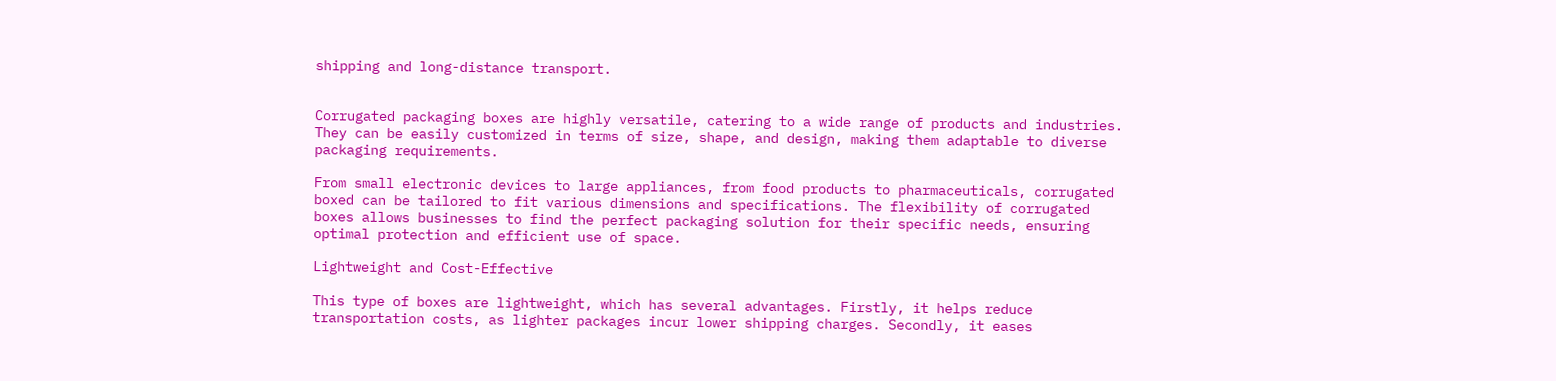shipping and long-distance transport.


Corrugated packaging boxes are highly versatile, catering to a wide range of products and industries. They can be easily customized in terms of size, shape, and design, making them adaptable to diverse packaging requirements.

From small electronic devices to large appliances, from food products to pharmaceuticals, corrugated boxed can be tailored to fit various dimensions and specifications. The flexibility of corrugated boxes allows businesses to find the perfect packaging solution for their specific needs, ensuring optimal protection and efficient use of space.

Lightweight and Cost-Effective

This type of boxes are lightweight, which has several advantages. Firstly, it helps reduce transportation costs, as lighter packages incur lower shipping charges. Secondly, it eases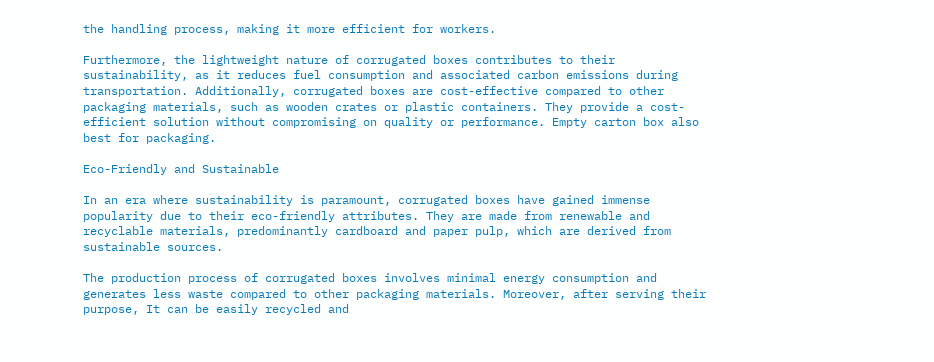the handling process, making it more efficient for workers.

Furthermore, the lightweight nature of corrugated boxes contributes to their sustainability, as it reduces fuel consumption and associated carbon emissions during transportation. Additionally, corrugated boxes are cost-effective compared to other packaging materials, such as wooden crates or plastic containers. They provide a cost-efficient solution without compromising on quality or performance. Empty carton box also best for packaging.

Eco-Friendly and Sustainable

In an era where sustainability is paramount, corrugated boxes have gained immense popularity due to their eco-friendly attributes. They are made from renewable and recyclable materials, predominantly cardboard and paper pulp, which are derived from sustainable sources.

The production process of corrugated boxes involves minimal energy consumption and generates less waste compared to other packaging materials. Moreover, after serving their purpose, It can be easily recycled and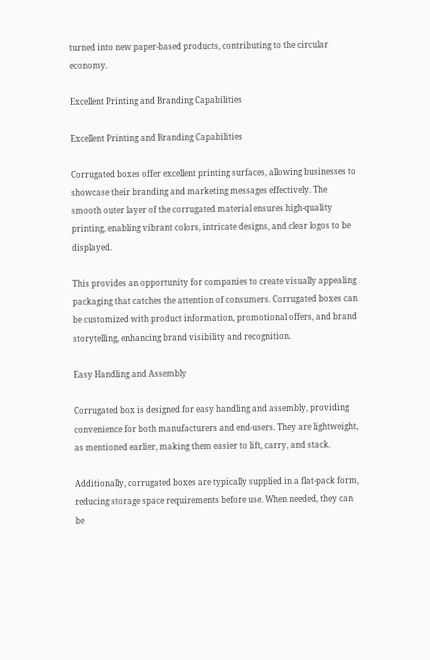turned into new paper-based products, contributing to the circular economy.

Excellent Printing and Branding Capabilities

Excellent Printing and Branding Capabilities

Corrugated boxes offer excellent printing surfaces, allowing businesses to showcase their branding and marketing messages effectively. The smooth outer layer of the corrugated material ensures high-quality printing, enabling vibrant colors, intricate designs, and clear logos to be displayed.

This provides an opportunity for companies to create visually appealing packaging that catches the attention of consumers. Corrugated boxes can be customized with product information, promotional offers, and brand storytelling, enhancing brand visibility and recognition.

Easy Handling and Assembly

Corrugated box is designed for easy handling and assembly, providing convenience for both manufacturers and end-users. They are lightweight, as mentioned earlier, making them easier to lift, carry, and stack.

Additionally, corrugated boxes are typically supplied in a flat-pack form, reducing storage space requirements before use. When needed, they can be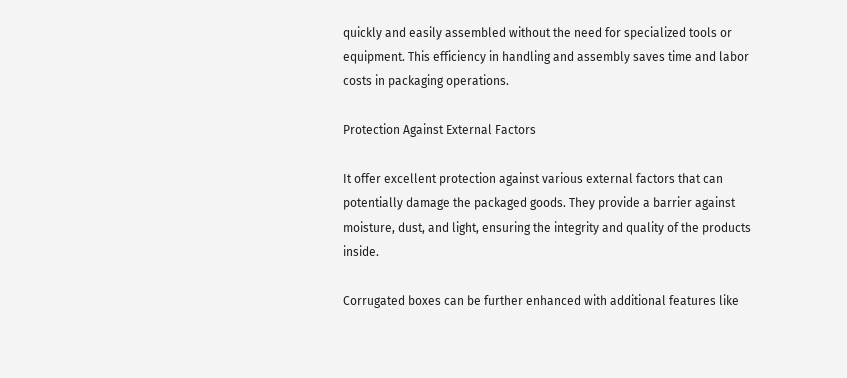quickly and easily assembled without the need for specialized tools or equipment. This efficiency in handling and assembly saves time and labor costs in packaging operations.

Protection Against External Factors

It offer excellent protection against various external factors that can potentially damage the packaged goods. They provide a barrier against moisture, dust, and light, ensuring the integrity and quality of the products inside.

Corrugated boxes can be further enhanced with additional features like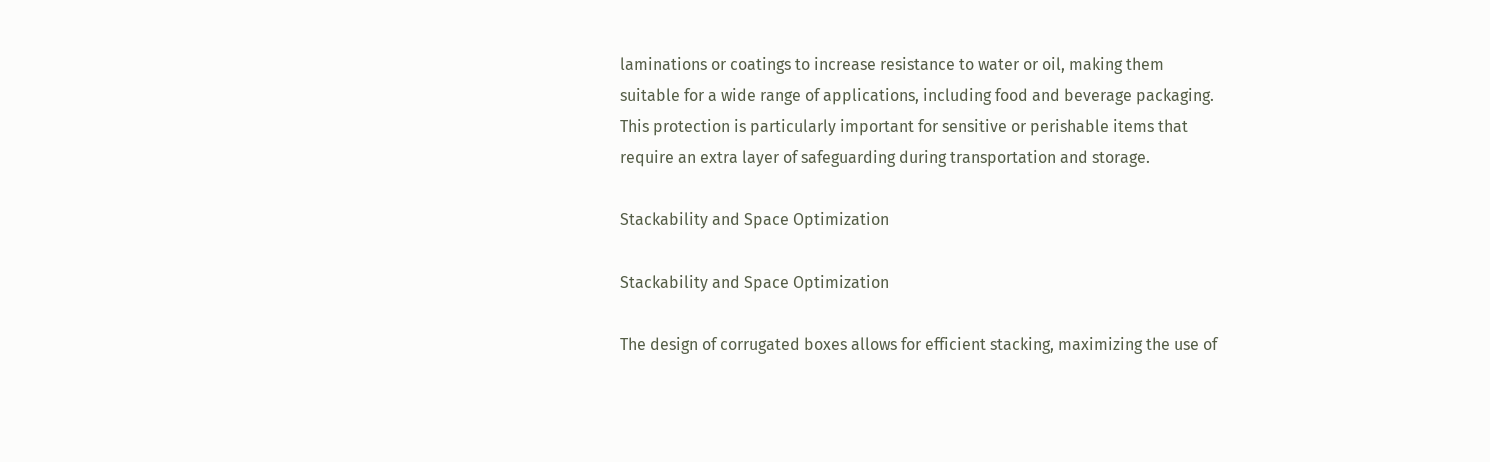laminations or coatings to increase resistance to water or oil, making them suitable for a wide range of applications, including food and beverage packaging. This protection is particularly important for sensitive or perishable items that require an extra layer of safeguarding during transportation and storage.

Stackability and Space Optimization

Stackability and Space Optimization

The design of corrugated boxes allows for efficient stacking, maximizing the use of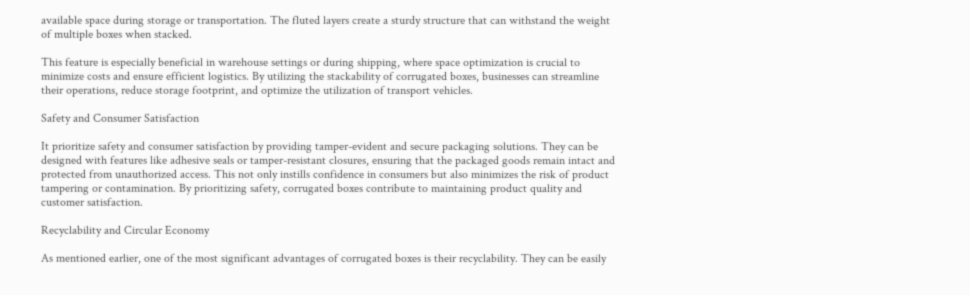available space during storage or transportation. The fluted layers create a sturdy structure that can withstand the weight of multiple boxes when stacked.

This feature is especially beneficial in warehouse settings or during shipping, where space optimization is crucial to minimize costs and ensure efficient logistics. By utilizing the stackability of corrugated boxes, businesses can streamline their operations, reduce storage footprint, and optimize the utilization of transport vehicles.

Safety and Consumer Satisfaction

It prioritize safety and consumer satisfaction by providing tamper-evident and secure packaging solutions. They can be designed with features like adhesive seals or tamper-resistant closures, ensuring that the packaged goods remain intact and protected from unauthorized access. This not only instills confidence in consumers but also minimizes the risk of product tampering or contamination. By prioritizing safety, corrugated boxes contribute to maintaining product quality and customer satisfaction.

Recyclability and Circular Economy

As mentioned earlier, one of the most significant advantages of corrugated boxes is their recyclability. They can be easily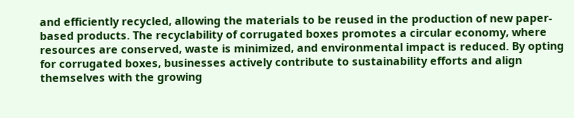and efficiently recycled, allowing the materials to be reused in the production of new paper-based products. The recyclability of corrugated boxes promotes a circular economy, where resources are conserved, waste is minimized, and environmental impact is reduced. By opting for corrugated boxes, businesses actively contribute to sustainability efforts and align themselves with the growing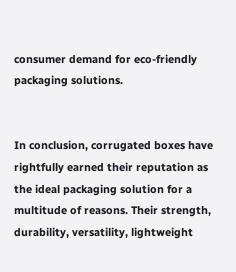consumer demand for eco-friendly packaging solutions.


In conclusion, corrugated boxes have rightfully earned their reputation as the ideal packaging solution for a multitude of reasons. Their strength, durability, versatility, lightweight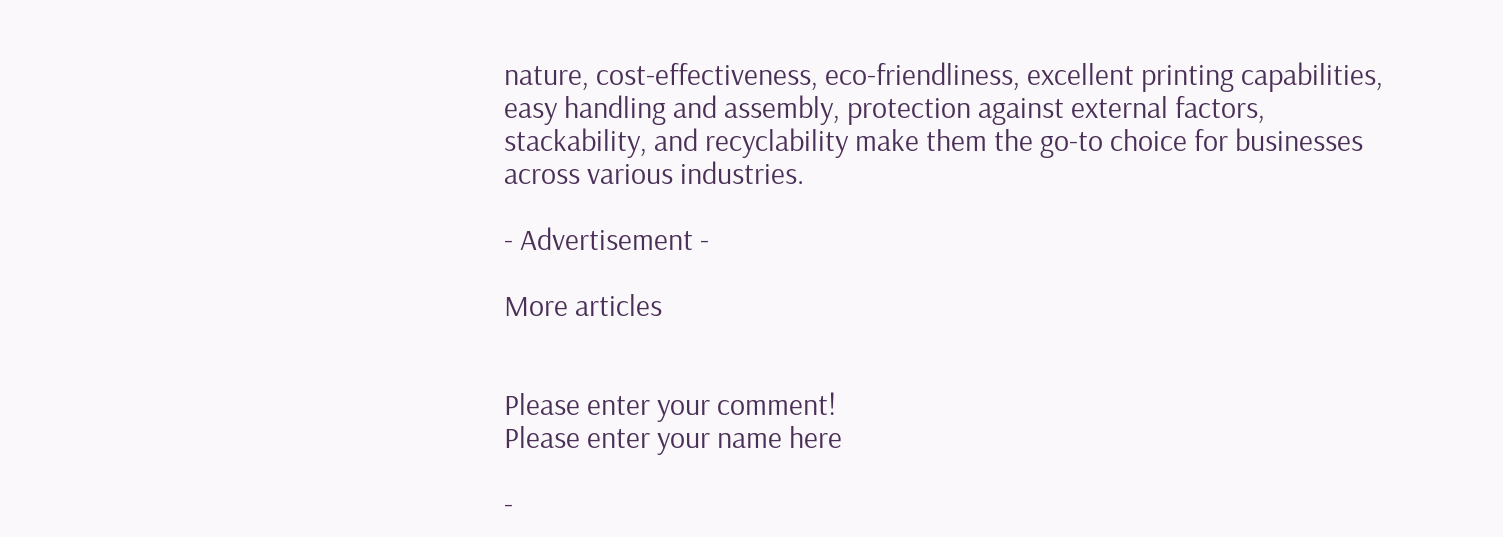nature, cost-effectiveness, eco-friendliness, excellent printing capabilities, easy handling and assembly, protection against external factors, stackability, and recyclability make them the go-to choice for businesses across various industries.

- Advertisement -

More articles


Please enter your comment!
Please enter your name here

-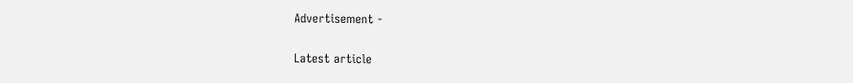Advertisement -

Latest article